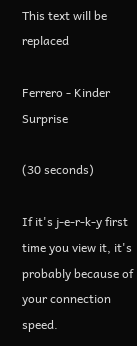This text will be replaced

Ferrero - Kinder Surprise

(30 seconds)

If it's j-e-r-k-y first time you view it, it's probably because of your connection speed.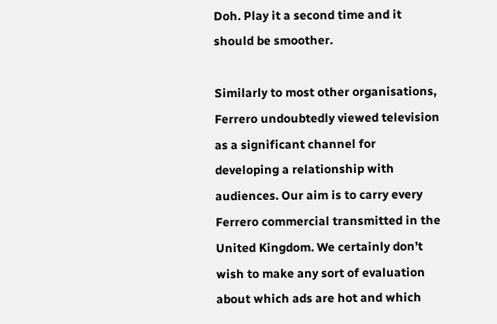Doh. Play it a second time and it should be smoother.

Similarly to most other organisations, Ferrero undoubtedly viewed television as a significant channel for developing a relationship with audiences. Our aim is to carry every Ferrero commercial transmitted in the United Kingdom. We certainly don’t wish to make any sort of evaluation about which ads are hot and which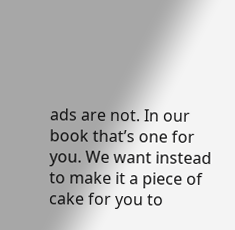ads are not. In our book that’s one for you. We want instead to make it a piece of cake for you to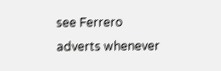see Ferrero adverts whenever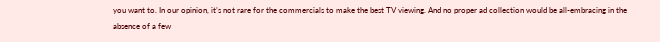you want to. In our opinion, it’s not rare for the commercials to make the best TV viewing. And no proper ad collection would be all-embracing in the absence of a few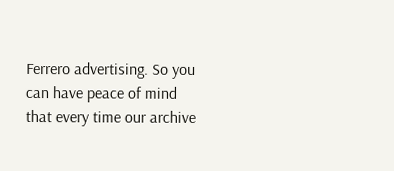Ferrero advertising. So you can have peace of mind that every time our archive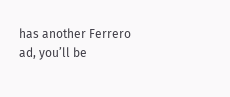has another Ferrero ad, you’ll be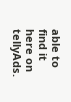able to find it here on tellyAds.